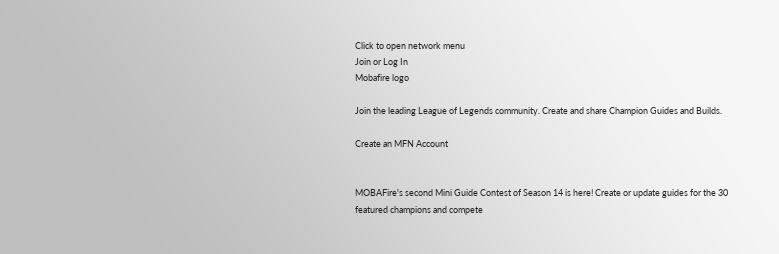Click to open network menu
Join or Log In
Mobafire logo

Join the leading League of Legends community. Create and share Champion Guides and Builds.

Create an MFN Account


MOBAFire's second Mini Guide Contest of Season 14 is here! Create or update guides for the 30 featured champions and compete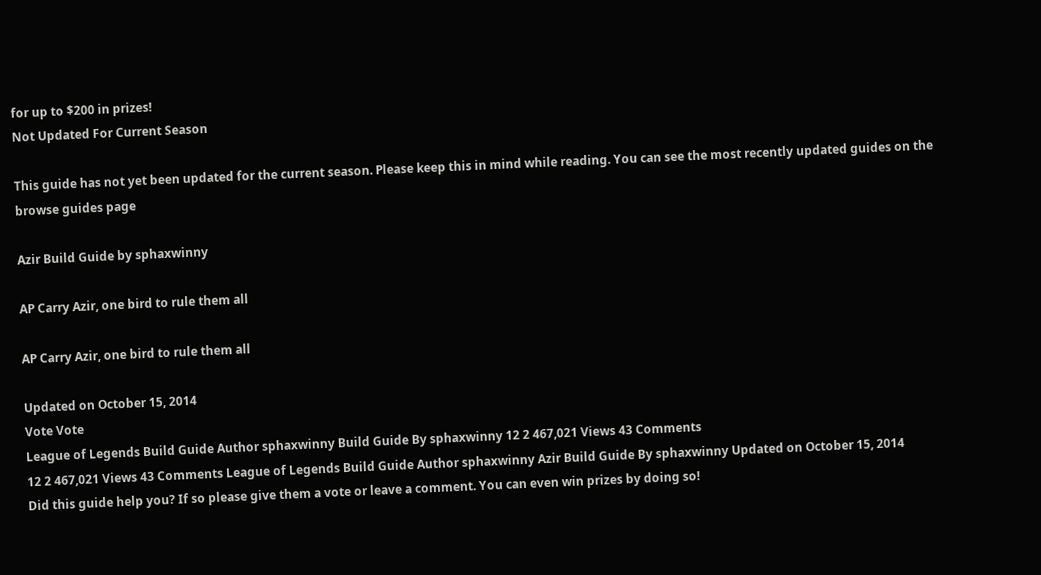for up to $200 in prizes!
Not Updated For Current Season

This guide has not yet been updated for the current season. Please keep this in mind while reading. You can see the most recently updated guides on the browse guides page

Azir Build Guide by sphaxwinny

AP Carry Azir, one bird to rule them all

AP Carry Azir, one bird to rule them all

Updated on October 15, 2014
Vote Vote
League of Legends Build Guide Author sphaxwinny Build Guide By sphaxwinny 12 2 467,021 Views 43 Comments
12 2 467,021 Views 43 Comments League of Legends Build Guide Author sphaxwinny Azir Build Guide By sphaxwinny Updated on October 15, 2014
Did this guide help you? If so please give them a vote or leave a comment. You can even win prizes by doing so!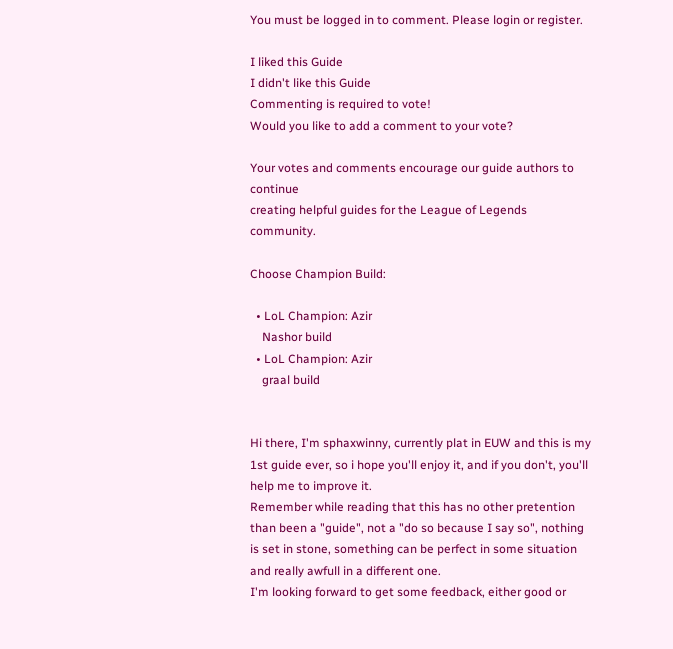You must be logged in to comment. Please login or register.

I liked this Guide
I didn't like this Guide
Commenting is required to vote!
Would you like to add a comment to your vote?

Your votes and comments encourage our guide authors to continue
creating helpful guides for the League of Legends community.

Choose Champion Build:

  • LoL Champion: Azir
    Nashor build
  • LoL Champion: Azir
    graal build


Hi there, I'm sphaxwinny, currently plat in EUW and this is my 1st guide ever, so i hope you'll enjoy it, and if you don't, you'll help me to improve it.
Remember while reading that this has no other pretention than been a "guide", not a "do so because I say so", nothing is set in stone, something can be perfect in some situation and really awfull in a different one.
I'm looking forward to get some feedback, either good or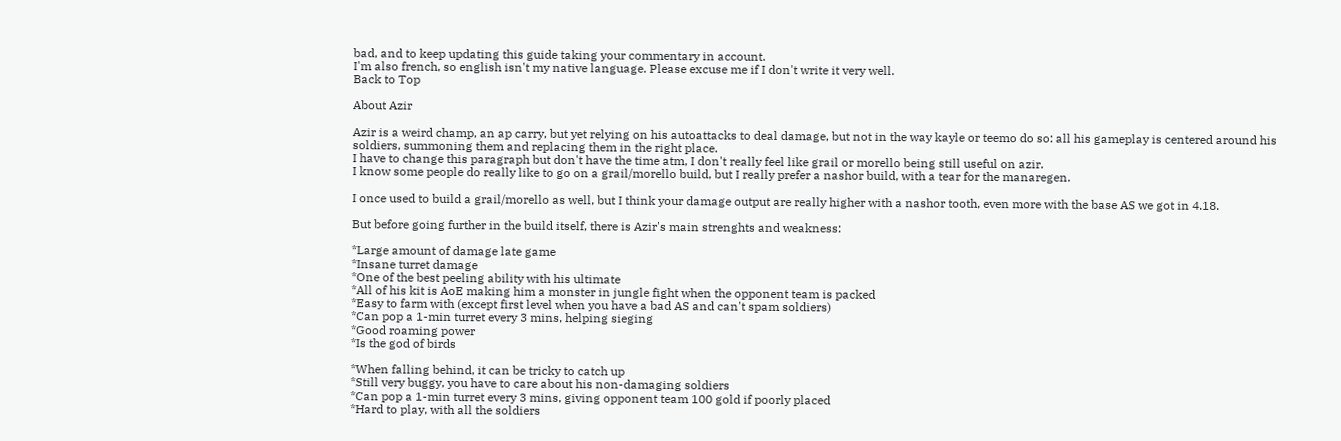bad, and to keep updating this guide taking your commentary in account.
I'm also french, so english isn't my native language. Please excuse me if I don't write it very well.
Back to Top

About Azir

Azir is a weird champ, an ap carry, but yet relying on his autoattacks to deal damage, but not in the way kayle or teemo do so: all his gameplay is centered around his soldiers, summoning them and replacing them in the right place.
I have to change this paragraph but don't have the time atm, I don't really feel like grail or morello being still useful on azir.
I know some people do really like to go on a grail/morello build, but I really prefer a nashor build, with a tear for the manaregen.

I once used to build a grail/morello as well, but I think your damage output are really higher with a nashor tooth, even more with the base AS we got in 4.18.

But before going further in the build itself, there is Azir's main strenghts and weakness:

*Large amount of damage late game
*Insane turret damage
*One of the best peeling ability with his ultimate
*All of his kit is AoE making him a monster in jungle fight when the opponent team is packed
*Easy to farm with (except first level when you have a bad AS and can't spam soldiers)
*Can pop a 1-min turret every 3 mins, helping sieging
*Good roaming power
*Is the god of birds

*When falling behind, it can be tricky to catch up
*Still very buggy, you have to care about his non-damaging soldiers
*Can pop a 1-min turret every 3 mins, giving opponent team 100 gold if poorly placed
*Hard to play, with all the soldiers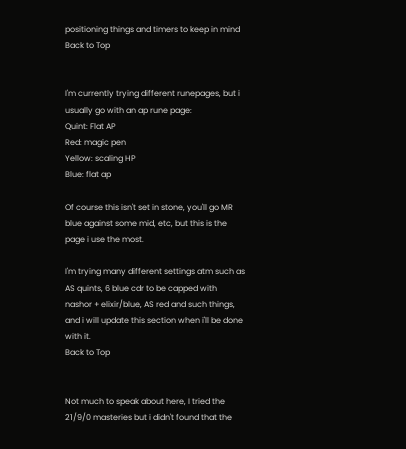positioning things and timers to keep in mind
Back to Top


I'm currently trying different runepages, but i usually go with an ap rune page:
Quint: Flat AP
Red: magic pen
Yellow: scaling HP
Blue: flat ap

Of course this isn't set in stone, you'll go MR blue against some mid, etc, but this is the page i use the most.

I'm trying many different settings atm such as AS quints, 6 blue cdr to be capped with nashor + elixir/blue, AS red and such things, and i will update this section when i'll be done with it.
Back to Top


Not much to speak about here, I tried the 21/9/0 masteries but i didn't found that the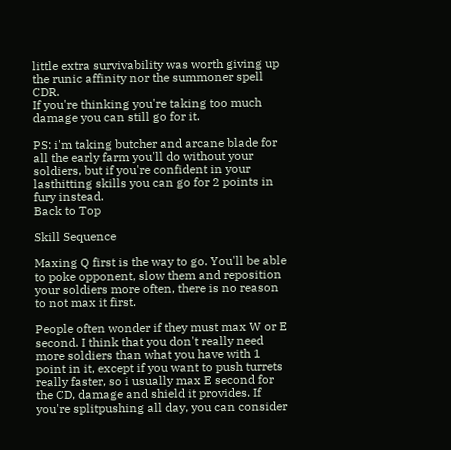little extra survivability was worth giving up the runic affinity nor the summoner spell CDR.
If you're thinking you're taking too much damage you can still go for it.

PS: i'm taking butcher and arcane blade for all the early farm you'll do without your soldiers, but if you're confident in your lasthitting skills you can go for 2 points in fury instead.
Back to Top

Skill Sequence

Maxing Q first is the way to go. You'll be able to poke opponent, slow them and reposition your soldiers more often, there is no reason to not max it first.

People often wonder if they must max W or E second. I think that you don't really need more soldiers than what you have with 1 point in it, except if you want to push turrets really faster, so i usually max E second for the CD, damage and shield it provides. If you're splitpushing all day, you can consider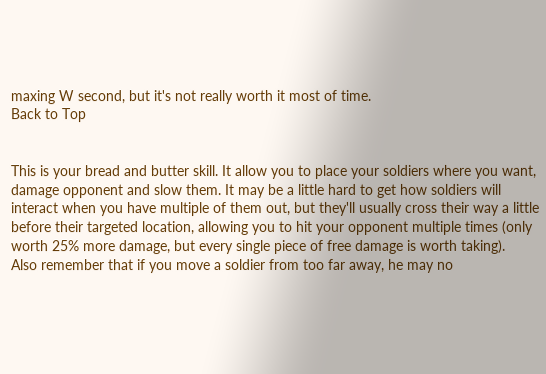maxing W second, but it's not really worth it most of time.
Back to Top


This is your bread and butter skill. It allow you to place your soldiers where you want, damage opponent and slow them. It may be a little hard to get how soldiers will interact when you have multiple of them out, but they'll usually cross their way a little before their targeted location, allowing you to hit your opponent multiple times (only worth 25% more damage, but every single piece of free damage is worth taking).
Also remember that if you move a soldier from too far away, he may no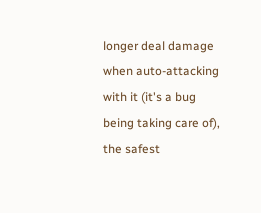longer deal damage when auto-attacking with it (it's a bug being taking care of), the safest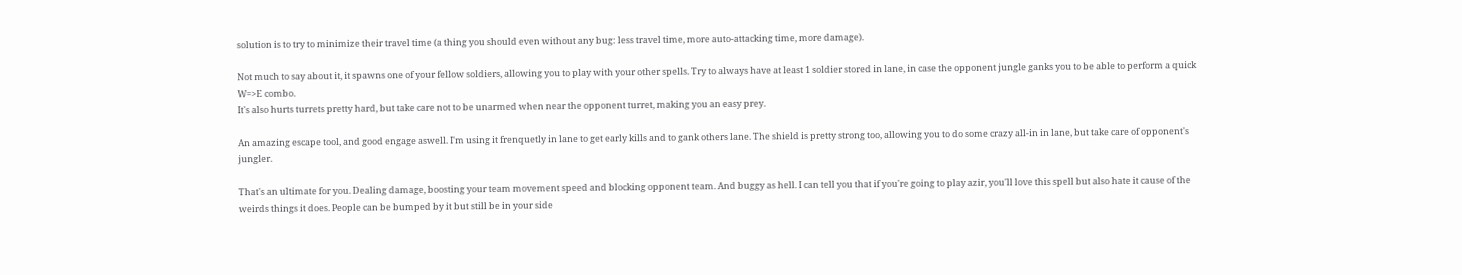solution is to try to minimize their travel time (a thing you should even without any bug: less travel time, more auto-attacking time, more damage).

Not much to say about it, it spawns one of your fellow soldiers, allowing you to play with your other spells. Try to always have at least 1 soldier stored in lane, in case the opponent jungle ganks you to be able to perform a quick W=>E combo.
It's also hurts turrets pretty hard, but take care not to be unarmed when near the opponent turret, making you an easy prey.

An amazing escape tool, and good engage aswell. I'm using it frenquetly in lane to get early kills and to gank others lane. The shield is pretty strong too, allowing you to do some crazy all-in in lane, but take care of opponent's jungler.

That's an ultimate for you. Dealing damage, boosting your team movement speed and blocking opponent team. And buggy as hell. I can tell you that if you're going to play azir, you'll love this spell but also hate it cause of the weirds things it does. People can be bumped by it but still be in your side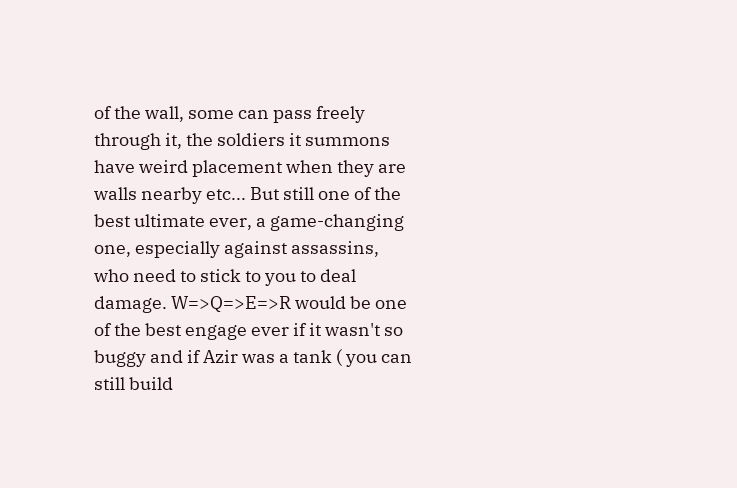of the wall, some can pass freely through it, the soldiers it summons have weird placement when they are walls nearby etc... But still one of the best ultimate ever, a game-changing one, especially against assassins, who need to stick to you to deal damage. W=>Q=>E=>R would be one of the best engage ever if it wasn't so buggy and if Azir was a tank ( you can still build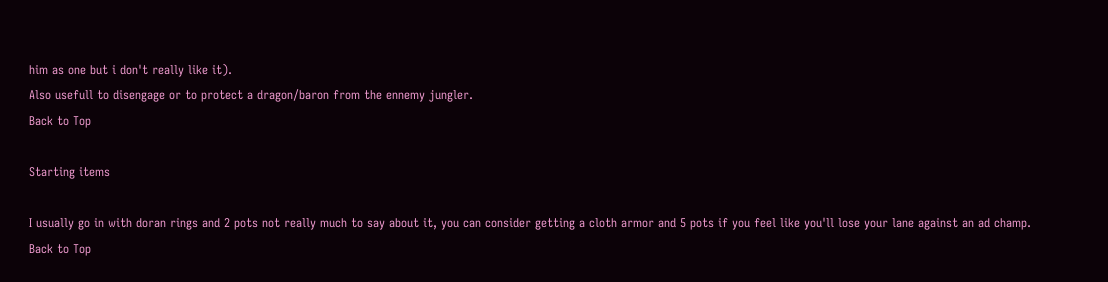him as one but i don't really like it).
Also usefull to disengage or to protect a dragon/baron from the ennemy jungler.
Back to Top

Starting items

I usually go in with doran rings and 2 pots not really much to say about it, you can consider getting a cloth armor and 5 pots if you feel like you'll lose your lane against an ad champ.
Back to Top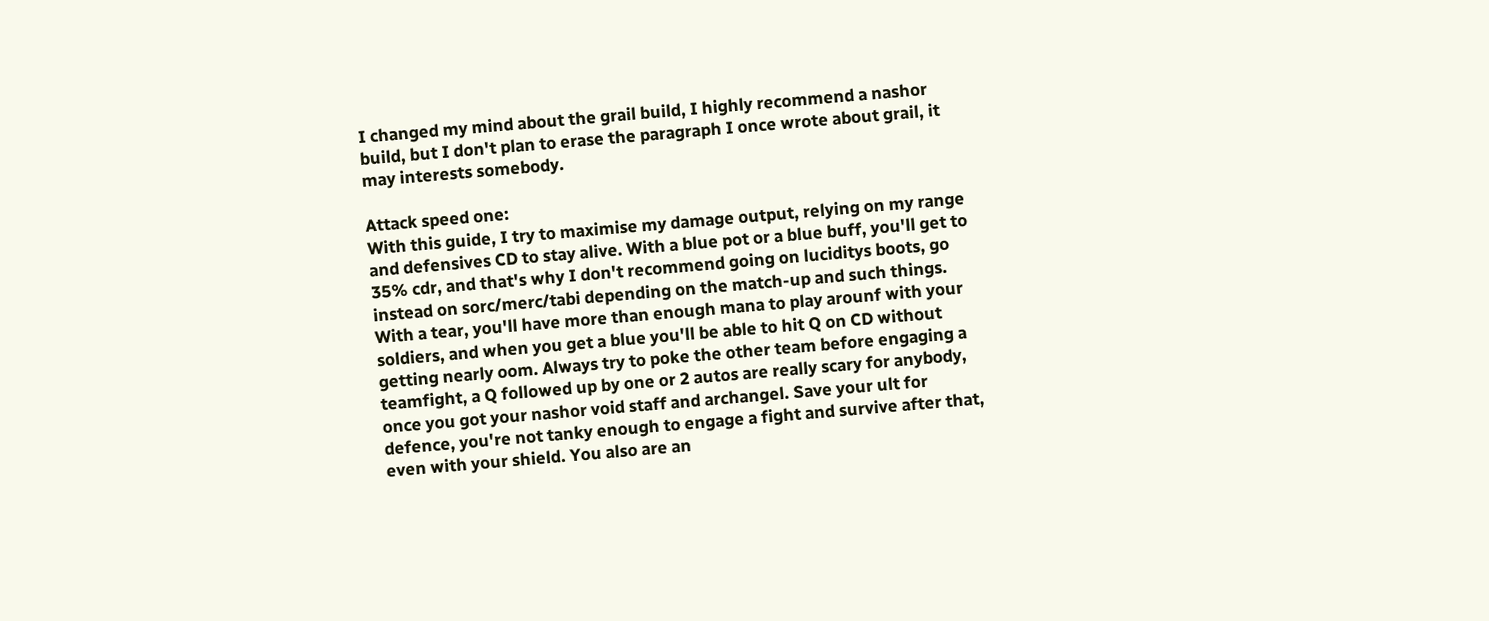I changed my mind about the grail build, I highly recommend a nashor build, but I don't plan to erase the paragraph I once wrote about grail, it may interests somebody.

Attack speed one:
With this guide, I try to maximise my damage output, relying on my range and defensives CD to stay alive. With a blue pot or a blue buff, you'll get to 35% cdr, and that's why I don't recommend going on luciditys boots, go instead on sorc/merc/tabi depending on the match-up and such things. With a tear, you'll have more than enough mana to play arounf with your soldiers, and when you get a blue you'll be able to hit Q on CD without getting nearly oom. Always try to poke the other team before engaging a teamfight, a Q followed up by one or 2 autos are really scary for anybody, once you got your nashor void staff and archangel. Save your ult for defence, you're not tanky enough to engage a fight and survive after that, even with your shield. You also are an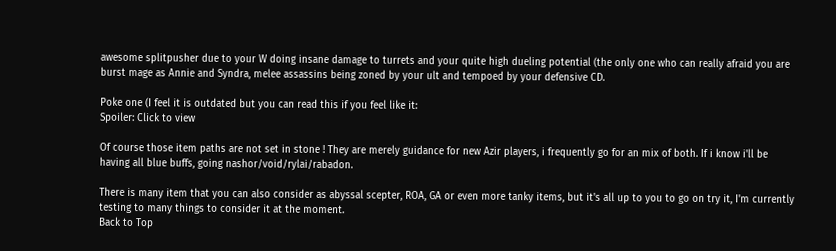awesome splitpusher due to your W doing insane damage to turrets and your quite high dueling potential (the only one who can really afraid you are burst mage as Annie and Syndra, melee assassins being zoned by your ult and tempoed by your defensive CD.

Poke one (I feel it is outdated but you can read this if you feel like it:
Spoiler: Click to view

Of course those item paths are not set in stone ! They are merely guidance for new Azir players, i frequently go for an mix of both. If i know i'll be having all blue buffs, going nashor/void/rylai/rabadon.

There is many item that you can also consider as abyssal scepter, ROA, GA or even more tanky items, but it's all up to you to go on try it, I'm currently testing to many things to consider it at the moment.
Back to Top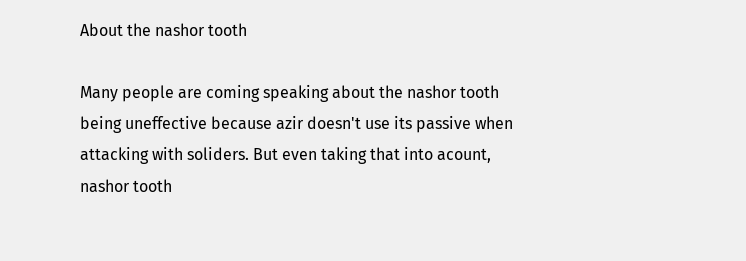About the nashor tooth

Many people are coming speaking about the nashor tooth being uneffective because azir doesn't use its passive when attacking with soliders. But even taking that into acount, nashor tooth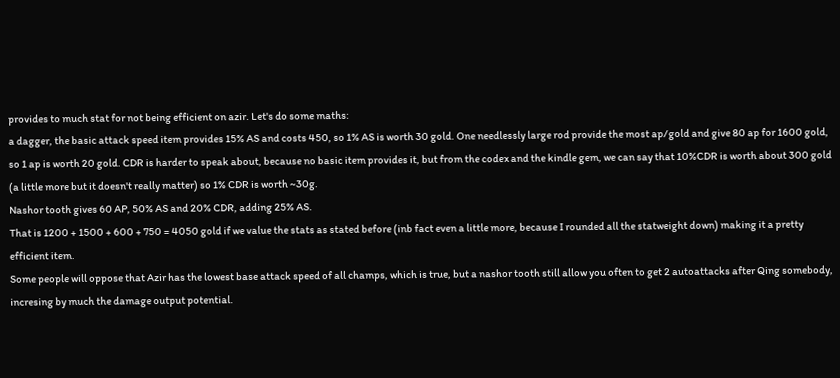provides to much stat for not being efficient on azir. Let's do some maths:
a dagger, the basic attack speed item provides 15% AS and costs 450, so 1% AS is worth 30 gold. One needlessly large rod provide the most ap/gold and give 80 ap for 1600 gold, so 1 ap is worth 20 gold. CDR is harder to speak about, because no basic item provides it, but from the codex and the kindle gem, we can say that 10%CDR is worth about 300 gold (a little more but it doesn't really matter) so 1% CDR is worth ~30g.
Nashor tooth gives 60 AP, 50% AS and 20% CDR, adding 25% AS.
That is 1200 + 1500 + 600 + 750 = 4050 gold if we value the stats as stated before (inb fact even a little more, because I rounded all the statweight down) making it a pretty efficient item.
Some people will oppose that Azir has the lowest base attack speed of all champs, which is true, but a nashor tooth still allow you often to get 2 autoattacks after Qing somebody, incresing by much the damage output potential.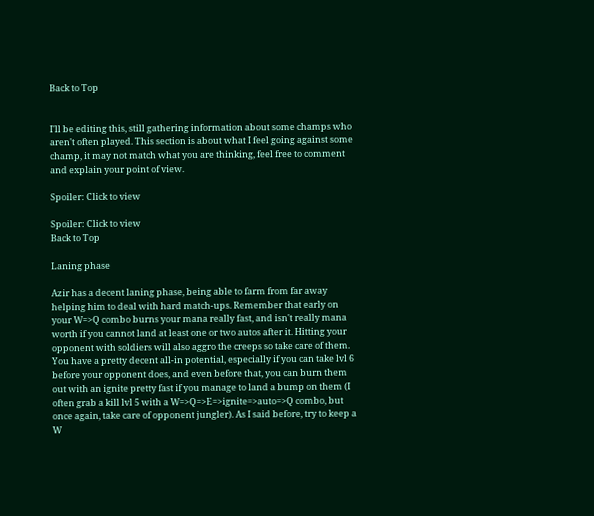Back to Top


I'll be editing this, still gathering information about some champs who aren't often played. This section is about what I feel going against some champ, it may not match what you are thinking, feel free to comment and explain your point of view.

Spoiler: Click to view

Spoiler: Click to view
Back to Top

Laning phase

Azir has a decent laning phase, being able to farm from far away helping him to deal with hard match-ups. Remember that early on your W=>Q combo burns your mana really fast, and isn't really mana worth if you cannot land at least one or two autos after it. Hitting your opponent with soldiers will also aggro the creeps so take care of them.
You have a pretty decent all-in potential, especially if you can take lvl 6 before your opponent does, and even before that, you can burn them out with an ignite pretty fast if you manage to land a bump on them (I often grab a kill lvl 5 with a W=>Q=>E=>ignite=>auto=>Q combo, but once again, take care of opponent jungler). As I said before, try to keep a W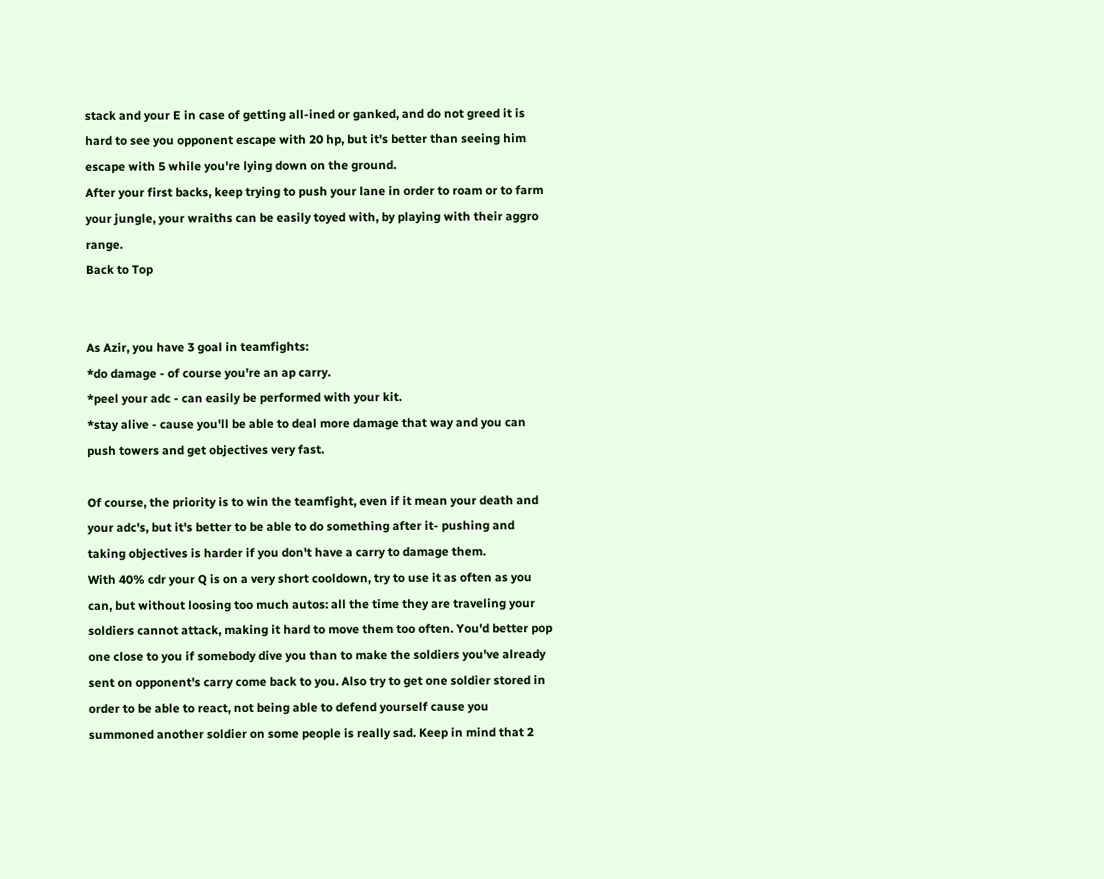stack and your E in case of getting all-ined or ganked, and do not greed it is hard to see you opponent escape with 20 hp, but it's better than seeing him escape with 5 while you're lying down on the ground.
After your first backs, keep trying to push your lane in order to roam or to farm your jungle, your wraiths can be easily toyed with, by playing with their aggro range.
Back to Top


As Azir, you have 3 goal in teamfights:
*do damage - of course you're an ap carry.
*peel your adc - can easily be performed with your kit.
*stay alive - cause you'll be able to deal more damage that way and you can push towers and get objectives very fast.

Of course, the priority is to win the teamfight, even if it mean your death and your adc's, but it's better to be able to do something after it- pushing and taking objectives is harder if you don't have a carry to damage them.
With 40% cdr your Q is on a very short cooldown, try to use it as often as you can, but without loosing too much autos: all the time they are traveling your soldiers cannot attack, making it hard to move them too often. You'd better pop one close to you if somebody dive you than to make the soldiers you've already sent on opponent's carry come back to you. Also try to get one soldier stored in order to be able to react, not being able to defend yourself cause you summoned another soldier on some people is really sad. Keep in mind that 2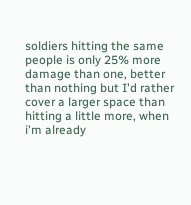soldiers hitting the same people is only 25% more damage than one, better than nothing but I'd rather cover a larger space than hitting a little more, when i'm already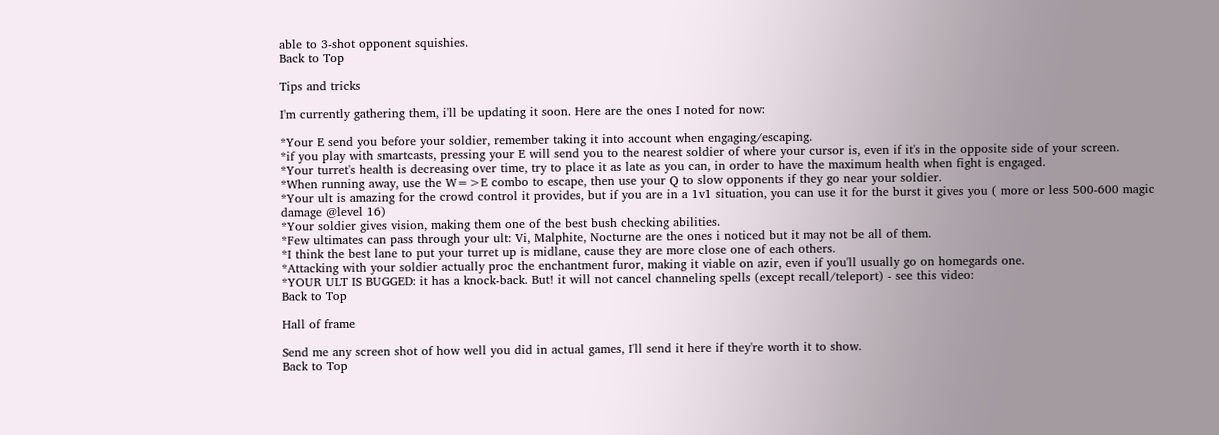able to 3-shot opponent squishies.
Back to Top

Tips and tricks

I'm currently gathering them, i'll be updating it soon. Here are the ones I noted for now:

*Your E send you before your soldier, remember taking it into account when engaging/escaping.
*if you play with smartcasts, pressing your E will send you to the nearest soldier of where your cursor is, even if it's in the opposite side of your screen.
*Your turret's health is decreasing over time, try to place it as late as you can, in order to have the maximum health when fight is engaged.
*When running away, use the W=>E combo to escape, then use your Q to slow opponents if they go near your soldier.
*Your ult is amazing for the crowd control it provides, but if you are in a 1v1 situation, you can use it for the burst it gives you ( more or less 500-600 magic damage @level 16)
*Your soldier gives vision, making them one of the best bush checking abilities.
*Few ultimates can pass through your ult: Vi, Malphite, Nocturne are the ones i noticed but it may not be all of them.
*I think the best lane to put your turret up is midlane, cause they are more close one of each others.
*Attacking with your soldier actually proc the enchantment furor, making it viable on azir, even if you'll usually go on homegards one.
*YOUR ULT IS BUGGED: it has a knock-back. But! it will not cancel channeling spells (except recall/teleport) - see this video:
Back to Top

Hall of frame

Send me any screen shot of how well you did in actual games, I'll send it here if they're worth it to show.
Back to Top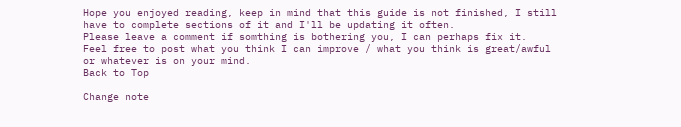Hope you enjoyed reading, keep in mind that this guide is not finished, I still have to complete sections of it and I'll be updating it often.
Please leave a comment if somthing is bothering you, I can perhaps fix it.
Feel free to post what you think I can improve / what you think is great/awful or whatever is on your mind.
Back to Top

Change note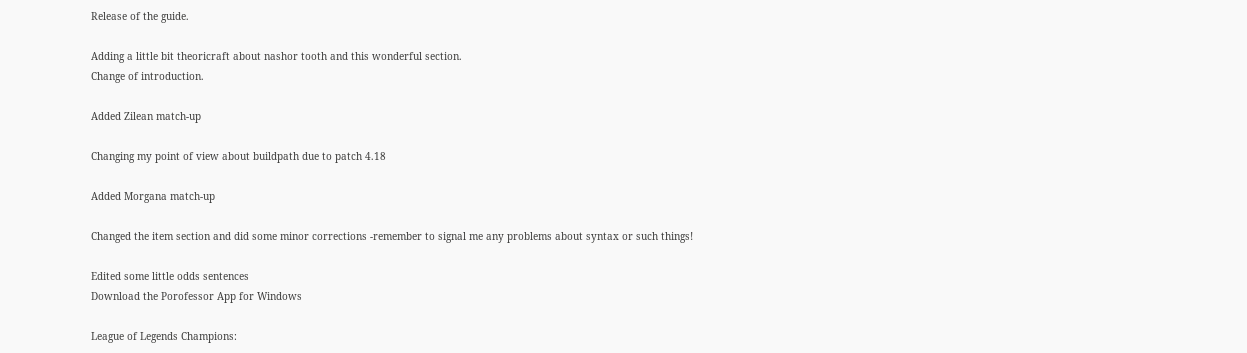Release of the guide.

Adding a little bit theoricraft about nashor tooth and this wonderful section.
Change of introduction.

Added Zilean match-up

Changing my point of view about buildpath due to patch 4.18

Added Morgana match-up

Changed the item section and did some minor corrections -remember to signal me any problems about syntax or such things!

Edited some little odds sentences
Download the Porofessor App for Windows

League of Legends Champions: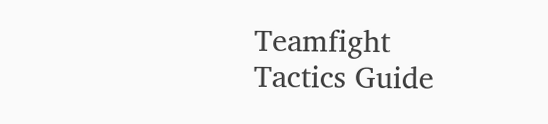Teamfight Tactics Guide